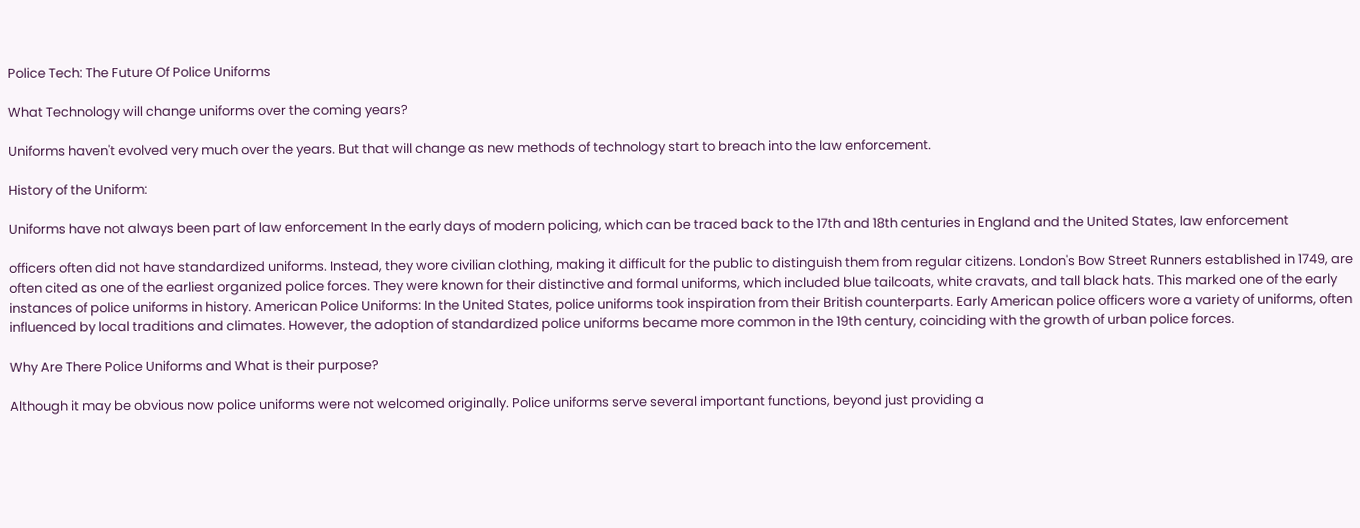Police Tech: The Future Of Police Uniforms

What Technology will change uniforms over the coming years?

Uniforms haven't evolved very much over the years. But that will change as new methods of technology start to breach into the law enforcement.

History of the Uniform:

Uniforms have not always been part of law enforcement In the early days of modern policing, which can be traced back to the 17th and 18th centuries in England and the United States, law enforcement

officers often did not have standardized uniforms. Instead, they wore civilian clothing, making it difficult for the public to distinguish them from regular citizens. London's Bow Street Runners established in 1749, are often cited as one of the earliest organized police forces. They were known for their distinctive and formal uniforms, which included blue tailcoats, white cravats, and tall black hats. This marked one of the early instances of police uniforms in history. American Police Uniforms: In the United States, police uniforms took inspiration from their British counterparts. Early American police officers wore a variety of uniforms, often influenced by local traditions and climates. However, the adoption of standardized police uniforms became more common in the 19th century, coinciding with the growth of urban police forces.

Why Are There Police Uniforms and What is their purpose?

Although it may be obvious now police uniforms were not welcomed originally. Police uniforms serve several important functions, beyond just providing a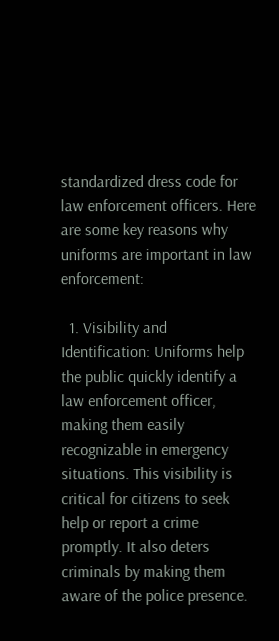standardized dress code for law enforcement officers. Here are some key reasons why uniforms are important in law enforcement:

  1. Visibility and Identification: Uniforms help the public quickly identify a law enforcement officer, making them easily recognizable in emergency situations. This visibility is critical for citizens to seek help or report a crime promptly. It also deters criminals by making them aware of the police presence.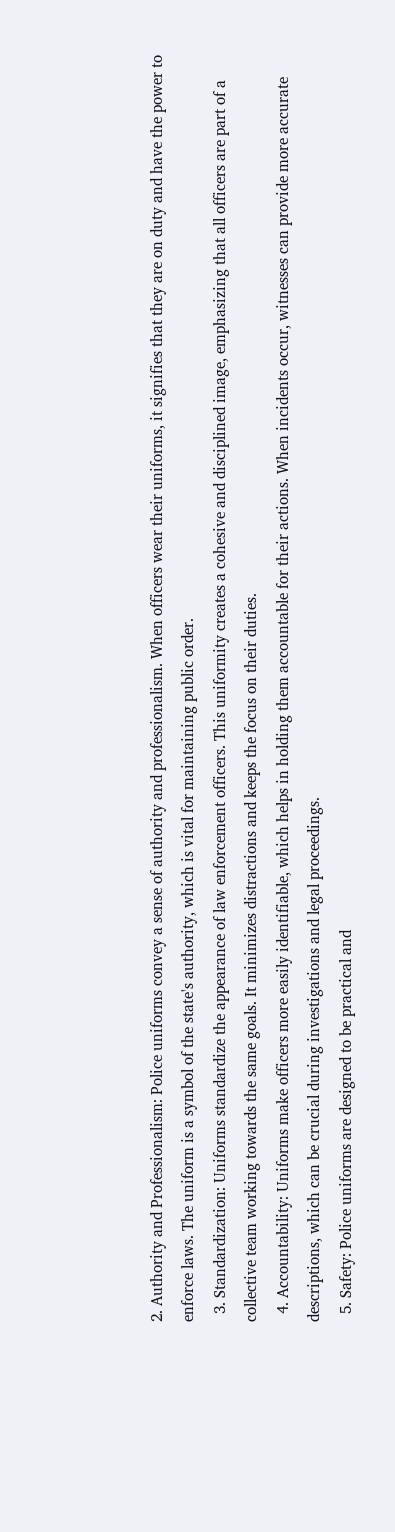2. Authority and Professionalism: Police uniforms convey a sense of authority and professionalism. When officers wear their uniforms, it signifies that they are on duty and have the power to enforce laws. The uniform is a symbol of the state's authority, which is vital for maintaining public order.
  3. Standardization: Uniforms standardize the appearance of law enforcement officers. This uniformity creates a cohesive and disciplined image, emphasizing that all officers are part of a collective team working towards the same goals. It minimizes distractions and keeps the focus on their duties.
  4. Accountability: Uniforms make officers more easily identifiable, which helps in holding them accountable for their actions. When incidents occur, witnesses can provide more accurate descriptions, which can be crucial during investigations and legal proceedings.
  5. Safety: Police uniforms are designed to be practical and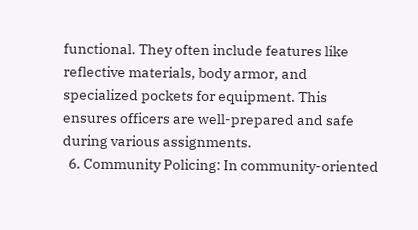functional. They often include features like reflective materials, body armor, and specialized pockets for equipment. This ensures officers are well-prepared and safe during various assignments.
  6. Community Policing: In community-oriented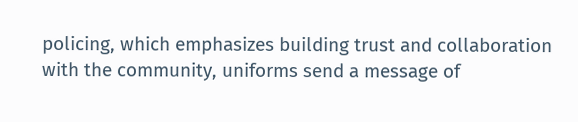policing, which emphasizes building trust and collaboration with the community, uniforms send a message of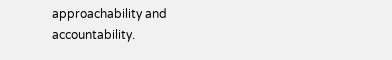approachability and accountability.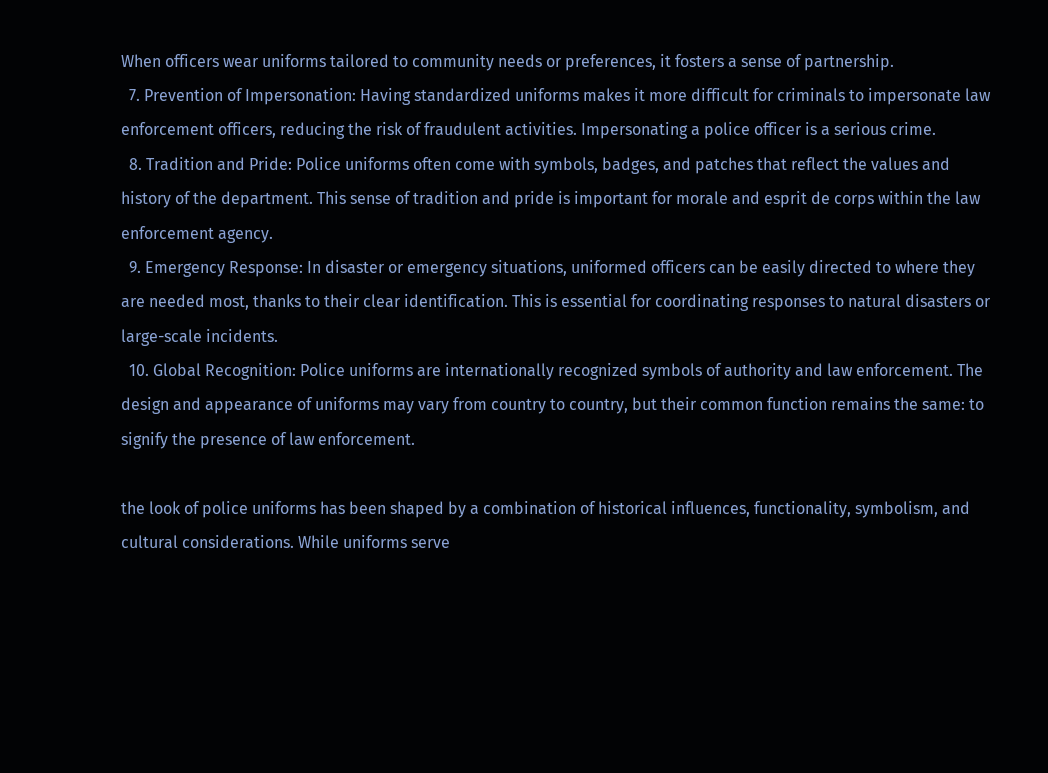When officers wear uniforms tailored to community needs or preferences, it fosters a sense of partnership.
  7. Prevention of Impersonation: Having standardized uniforms makes it more difficult for criminals to impersonate law enforcement officers, reducing the risk of fraudulent activities. Impersonating a police officer is a serious crime.
  8. Tradition and Pride: Police uniforms often come with symbols, badges, and patches that reflect the values and history of the department. This sense of tradition and pride is important for morale and esprit de corps within the law enforcement agency.
  9. Emergency Response: In disaster or emergency situations, uniformed officers can be easily directed to where they are needed most, thanks to their clear identification. This is essential for coordinating responses to natural disasters or large-scale incidents.
  10. Global Recognition: Police uniforms are internationally recognized symbols of authority and law enforcement. The design and appearance of uniforms may vary from country to country, but their common function remains the same: to signify the presence of law enforcement.

the look of police uniforms has been shaped by a combination of historical influences, functionality, symbolism, and cultural considerations. While uniforms serve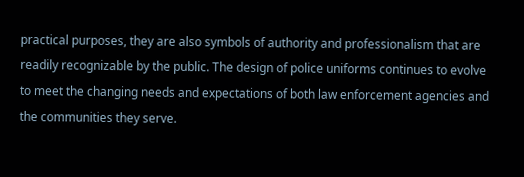practical purposes, they are also symbols of authority and professionalism that are readily recognizable by the public. The design of police uniforms continues to evolve to meet the changing needs and expectations of both law enforcement agencies and the communities they serve.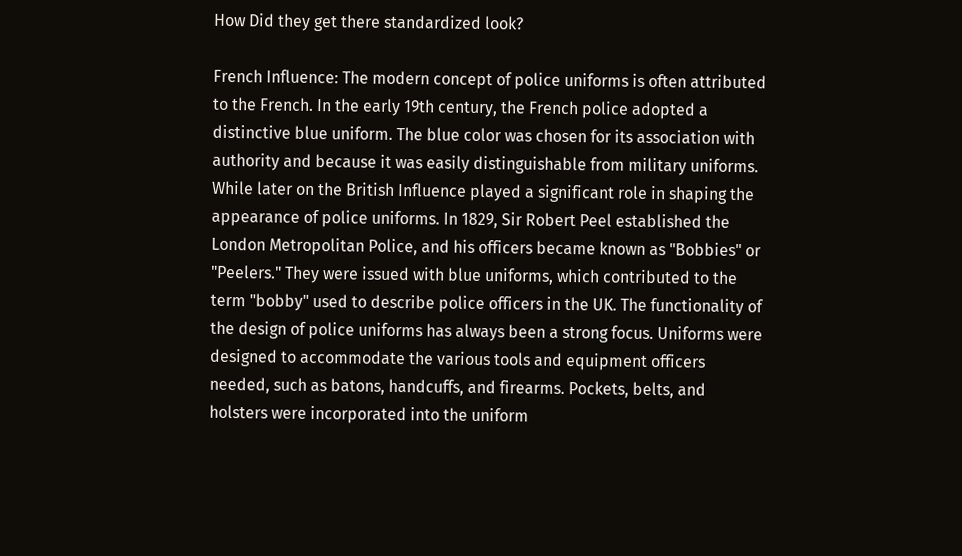How Did they get there standardized look?

French Influence: The modern concept of police uniforms is often attributed to the French. In the early 19th century, the French police adopted a distinctive blue uniform. The blue color was chosen for its association with authority and because it was easily distinguishable from military uniforms. While later on the British Influence played a significant role in shaping the appearance of police uniforms. In 1829, Sir Robert Peel established the London Metropolitan Police, and his officers became known as "Bobbies" or "Peelers." They were issued with blue uniforms, which contributed to the term "bobby" used to describe police officers in the UK. The functionality of the design of police uniforms has always been a strong focus. Uniforms were designed to accommodate the various tools and equipment officers needed, such as batons, handcuffs, and firearms. Pockets, belts, and holsters were incorporated into the uniform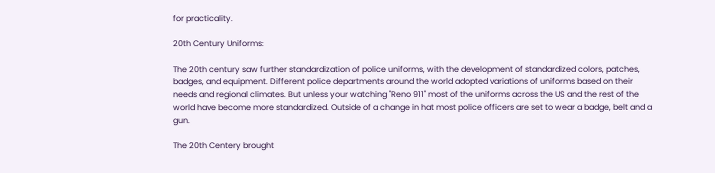for practicality.

20th Century Uniforms:

The 20th century saw further standardization of police uniforms, with the development of standardized colors, patches, badges, and equipment. Different police departments around the world adopted variations of uniforms based on their needs and regional climates. But unless your watching "Reno 911" most of the uniforms across the US and the rest of the world have become more standardized. Outside of a change in hat most police officers are set to wear a badge, belt and a gun.

The 20th Centery brought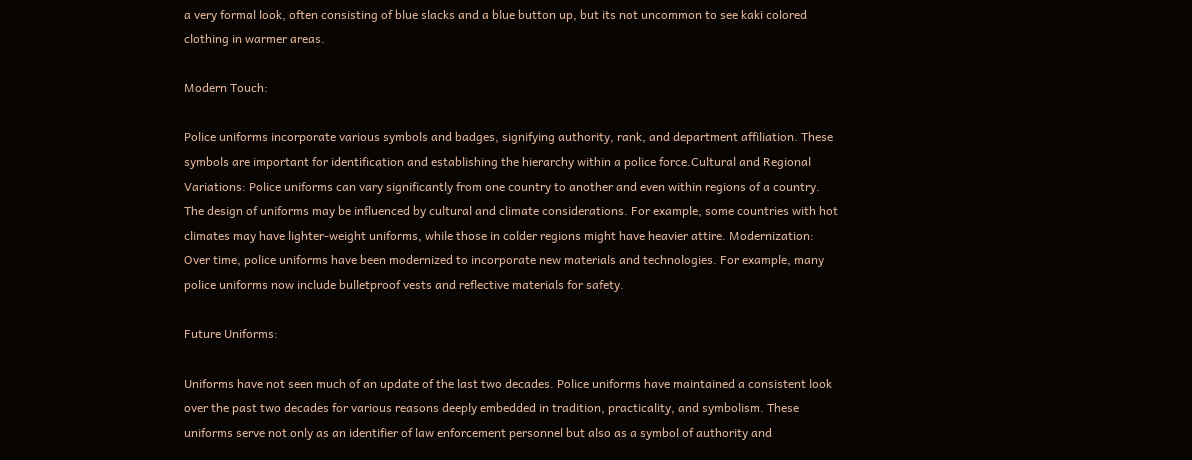a very formal look, often consisting of blue slacks and a blue button up, but its not uncommon to see kaki colored clothing in warmer areas.

Modern Touch:

Police uniforms incorporate various symbols and badges, signifying authority, rank, and department affiliation. These symbols are important for identification and establishing the hierarchy within a police force.Cultural and Regional Variations: Police uniforms can vary significantly from one country to another and even within regions of a country. The design of uniforms may be influenced by cultural and climate considerations. For example, some countries with hot climates may have lighter-weight uniforms, while those in colder regions might have heavier attire. Modernization: Over time, police uniforms have been modernized to incorporate new materials and technologies. For example, many police uniforms now include bulletproof vests and reflective materials for safety.

Future Uniforms:

Uniforms have not seen much of an update of the last two decades. Police uniforms have maintained a consistent look over the past two decades for various reasons deeply embedded in tradition, practicality, and symbolism. These uniforms serve not only as an identifier of law enforcement personnel but also as a symbol of authority and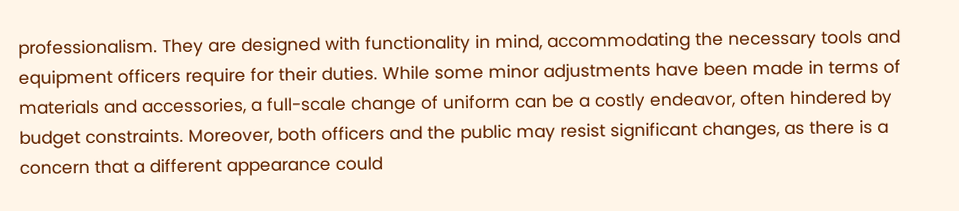professionalism. They are designed with functionality in mind, accommodating the necessary tools and equipment officers require for their duties. While some minor adjustments have been made in terms of materials and accessories, a full-scale change of uniform can be a costly endeavor, often hindered by budget constraints. Moreover, both officers and the public may resist significant changes, as there is a concern that a different appearance could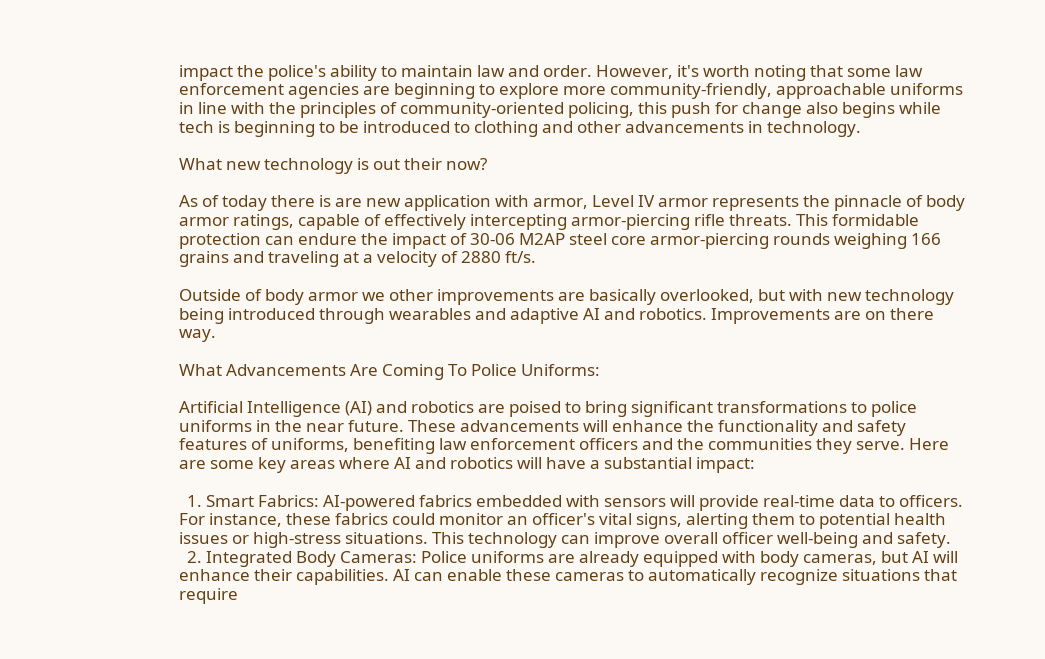impact the police's ability to maintain law and order. However, it's worth noting that some law enforcement agencies are beginning to explore more community-friendly, approachable uniforms in line with the principles of community-oriented policing, this push for change also begins while tech is beginning to be introduced to clothing and other advancements in technology.

What new technology is out their now?

As of today there is are new application with armor, Level IV armor represents the pinnacle of body armor ratings, capable of effectively intercepting armor-piercing rifle threats. This formidable protection can endure the impact of 30-06 M2AP steel core armor-piercing rounds weighing 166 grains and traveling at a velocity of 2880 ft/s.

Outside of body armor we other improvements are basically overlooked, but with new technology being introduced through wearables and adaptive AI and robotics. Improvements are on there way.

What Advancements Are Coming To Police Uniforms:

Artificial Intelligence (AI) and robotics are poised to bring significant transformations to police uniforms in the near future. These advancements will enhance the functionality and safety features of uniforms, benefiting law enforcement officers and the communities they serve. Here are some key areas where AI and robotics will have a substantial impact:

  1. Smart Fabrics: AI-powered fabrics embedded with sensors will provide real-time data to officers. For instance, these fabrics could monitor an officer's vital signs, alerting them to potential health issues or high-stress situations. This technology can improve overall officer well-being and safety.
  2. Integrated Body Cameras: Police uniforms are already equipped with body cameras, but AI will enhance their capabilities. AI can enable these cameras to automatically recognize situations that require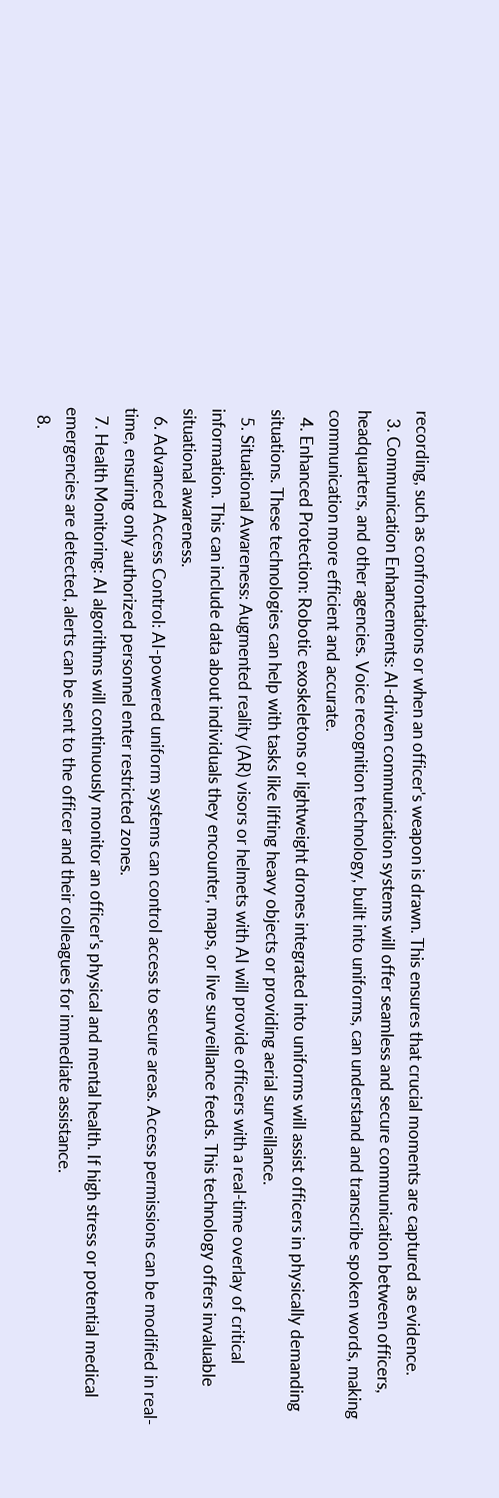recording, such as confrontations or when an officer's weapon is drawn. This ensures that crucial moments are captured as evidence.
  3. Communication Enhancements: AI-driven communication systems will offer seamless and secure communication between officers, headquarters, and other agencies. Voice recognition technology, built into uniforms, can understand and transcribe spoken words, making communication more efficient and accurate.
  4. Enhanced Protection: Robotic exoskeletons or lightweight drones integrated into uniforms will assist officers in physically demanding situations. These technologies can help with tasks like lifting heavy objects or providing aerial surveillance.
  5. Situational Awareness: Augmented reality (AR) visors or helmets with AI will provide officers with a real-time overlay of critical information. This can include data about individuals they encounter, maps, or live surveillance feeds. This technology offers invaluable situational awareness.
  6. Advanced Access Control: AI-powered uniform systems can control access to secure areas. Access permissions can be modified in real-time, ensuring only authorized personnel enter restricted zones.
  7. Health Monitoring: AI algorithms will continuously monitor an officer's physical and mental health. If high stress or potential medical emergencies are detected, alerts can be sent to the officer and their colleagues for immediate assistance.
  8.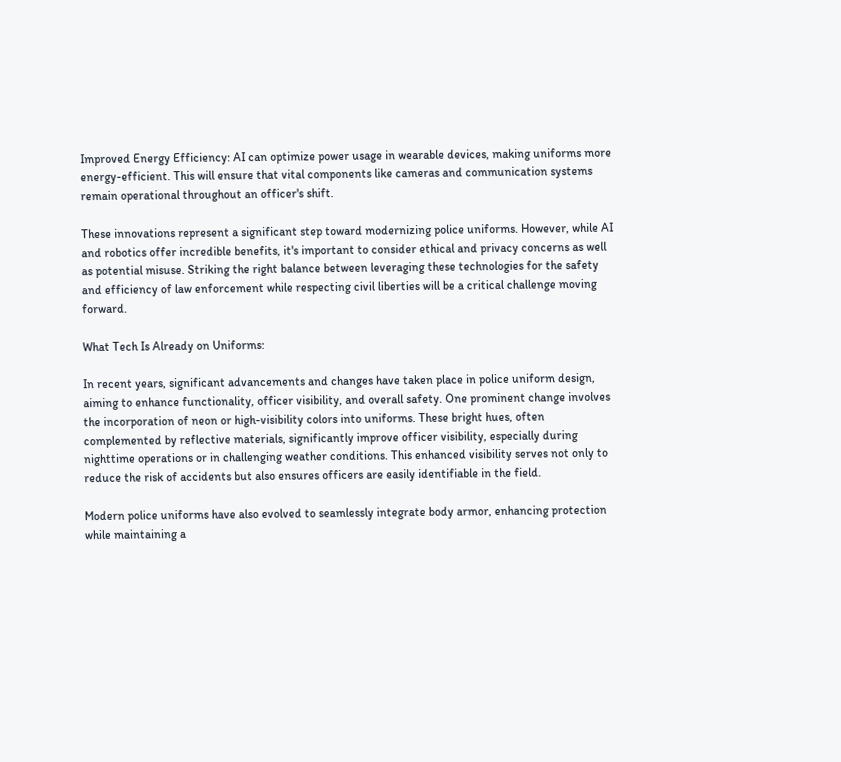Improved Energy Efficiency: AI can optimize power usage in wearable devices, making uniforms more energy-efficient. This will ensure that vital components like cameras and communication systems remain operational throughout an officer's shift.

These innovations represent a significant step toward modernizing police uniforms. However, while AI and robotics offer incredible benefits, it's important to consider ethical and privacy concerns as well as potential misuse. Striking the right balance between leveraging these technologies for the safety and efficiency of law enforcement while respecting civil liberties will be a critical challenge moving forward.

What Tech Is Already on Uniforms:

In recent years, significant advancements and changes have taken place in police uniform design, aiming to enhance functionality, officer visibility, and overall safety. One prominent change involves the incorporation of neon or high-visibility colors into uniforms. These bright hues, often complemented by reflective materials, significantly improve officer visibility, especially during nighttime operations or in challenging weather conditions. This enhanced visibility serves not only to reduce the risk of accidents but also ensures officers are easily identifiable in the field.

Modern police uniforms have also evolved to seamlessly integrate body armor, enhancing protection while maintaining a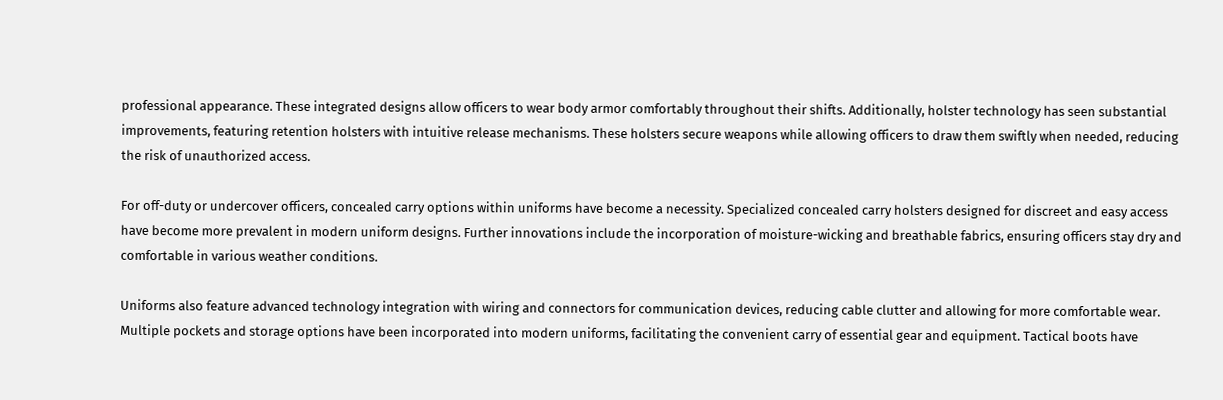professional appearance. These integrated designs allow officers to wear body armor comfortably throughout their shifts. Additionally, holster technology has seen substantial improvements, featuring retention holsters with intuitive release mechanisms. These holsters secure weapons while allowing officers to draw them swiftly when needed, reducing the risk of unauthorized access.

For off-duty or undercover officers, concealed carry options within uniforms have become a necessity. Specialized concealed carry holsters designed for discreet and easy access have become more prevalent in modern uniform designs. Further innovations include the incorporation of moisture-wicking and breathable fabrics, ensuring officers stay dry and comfortable in various weather conditions.

Uniforms also feature advanced technology integration with wiring and connectors for communication devices, reducing cable clutter and allowing for more comfortable wear. Multiple pockets and storage options have been incorporated into modern uniforms, facilitating the convenient carry of essential gear and equipment. Tactical boots have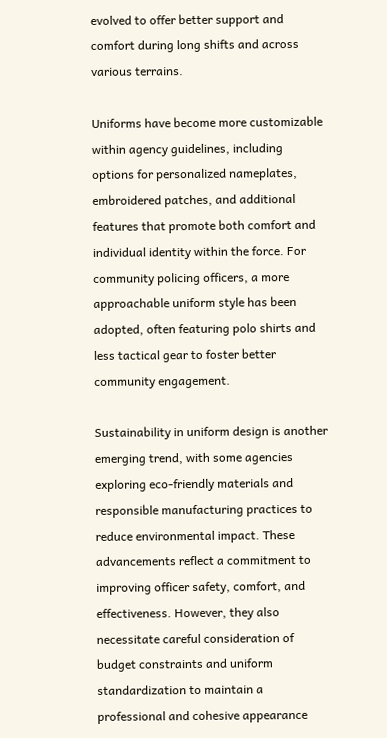evolved to offer better support and comfort during long shifts and across various terrains.

Uniforms have become more customizable within agency guidelines, including options for personalized nameplates, embroidered patches, and additional features that promote both comfort and individual identity within the force. For community policing officers, a more approachable uniform style has been adopted, often featuring polo shirts and less tactical gear to foster better community engagement.

Sustainability in uniform design is another emerging trend, with some agencies exploring eco-friendly materials and responsible manufacturing practices to reduce environmental impact. These advancements reflect a commitment to improving officer safety, comfort, and effectiveness. However, they also necessitate careful consideration of budget constraints and uniform standardization to maintain a professional and cohesive appearance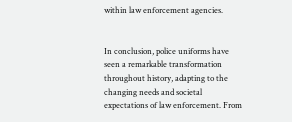within law enforcement agencies.


In conclusion, police uniforms have seen a remarkable transformation throughout history, adapting to the changing needs and societal expectations of law enforcement. From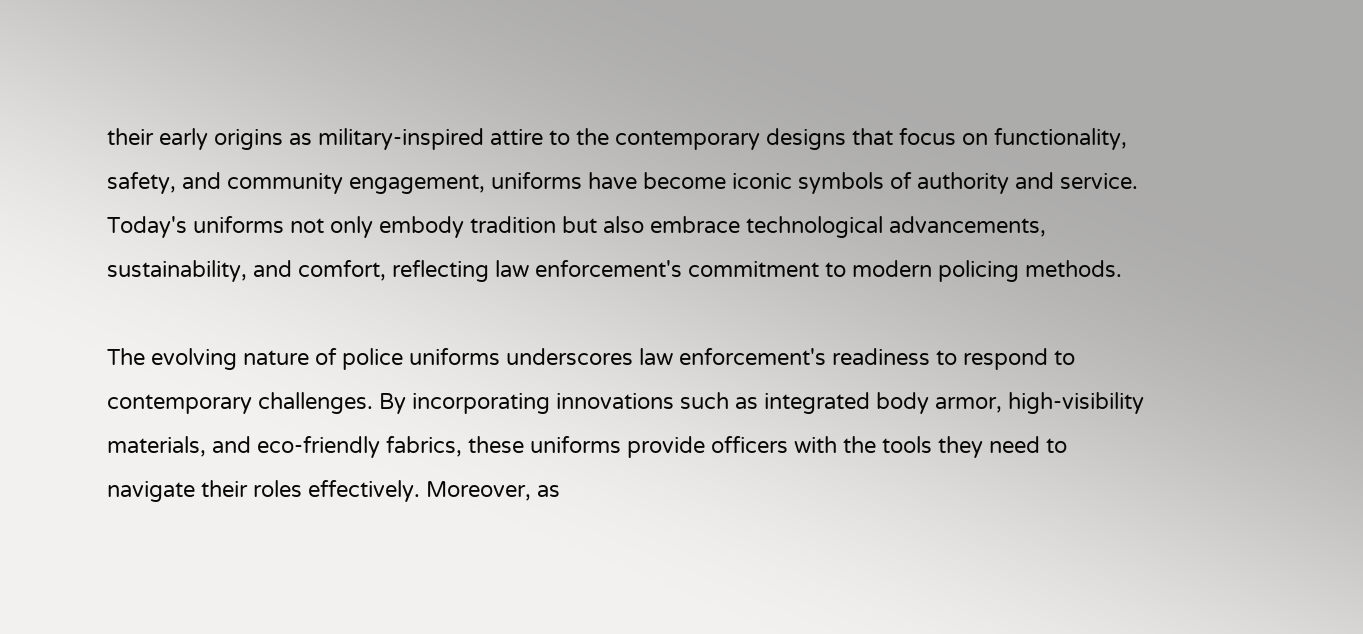their early origins as military-inspired attire to the contemporary designs that focus on functionality, safety, and community engagement, uniforms have become iconic symbols of authority and service. Today's uniforms not only embody tradition but also embrace technological advancements, sustainability, and comfort, reflecting law enforcement's commitment to modern policing methods.

The evolving nature of police uniforms underscores law enforcement's readiness to respond to contemporary challenges. By incorporating innovations such as integrated body armor, high-visibility materials, and eco-friendly fabrics, these uniforms provide officers with the tools they need to navigate their roles effectively. Moreover, as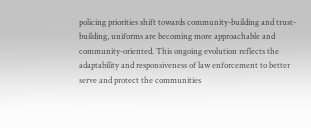policing priorities shift towards community-building and trust-building, uniforms are becoming more approachable and community-oriented. This ongoing evolution reflects the adaptability and responsiveness of law enforcement to better serve and protect the communities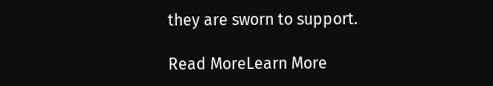they are sworn to support.

Read MoreLearn More